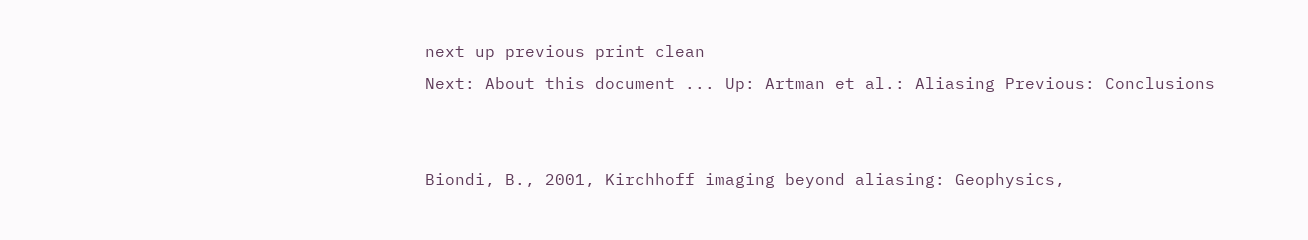next up previous print clean
Next: About this document ... Up: Artman et al.: Aliasing Previous: Conclusions


Biondi, B., 2001, Kirchhoff imaging beyond aliasing: Geophysics,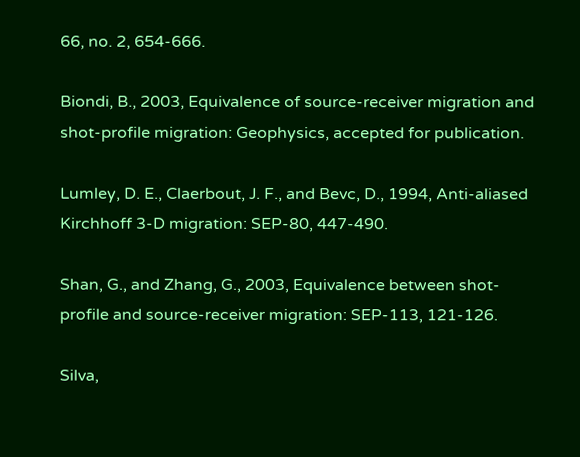66, no. 2, 654-666.

Biondi, B., 2003, Equivalence of source-receiver migration and shot-profile migration: Geophysics, accepted for publication.

Lumley, D. E., Claerbout, J. F., and Bevc, D., 1994, Anti-aliased Kirchhoff 3-D migration: SEP-80, 447-490.

Shan, G., and Zhang, G., 2003, Equivalence between shot-profile and source-receiver migration: SEP-113, 121-126.

Silva,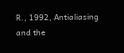R., 1992, Antialiasing and the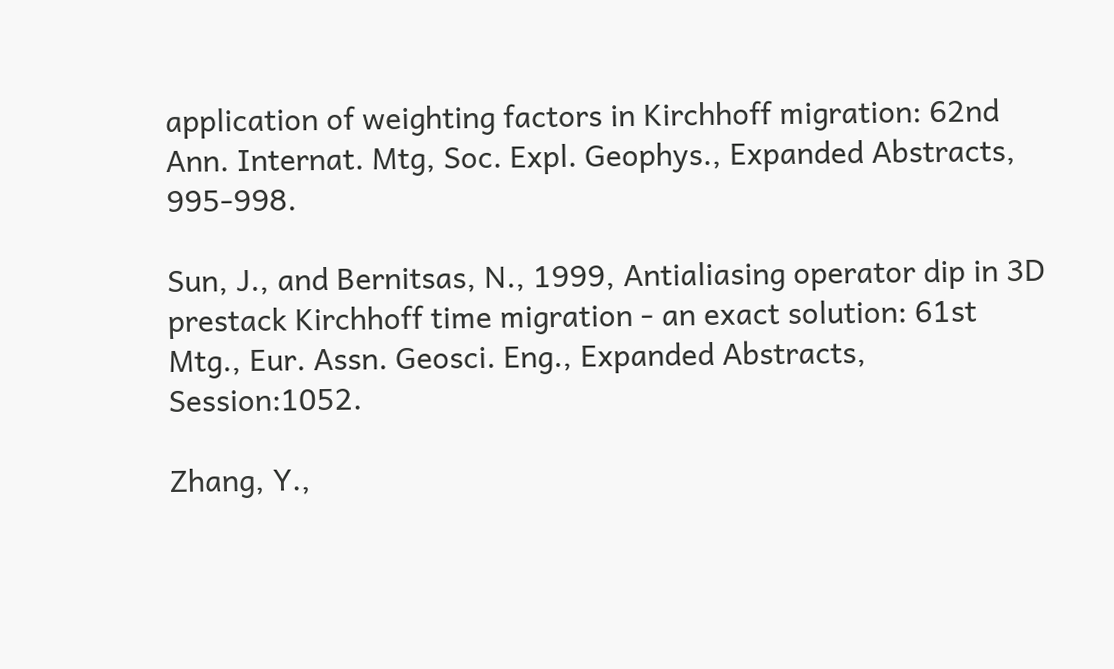application of weighting factors in Kirchhoff migration: 62nd Ann. Internat. Mtg, Soc. Expl. Geophys., Expanded Abstracts, 995-998.

Sun, J., and Bernitsas, N., 1999, Antialiasing operator dip in 3D prestack Kirchhoff time migration - an exact solution: 61st Mtg., Eur. Assn. Geosci. Eng., Expanded Abstracts, Session:1052.

Zhang, Y.,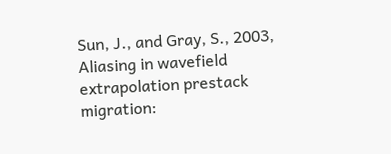Sun, J., and Gray, S., 2003, Aliasing in wavefield extrapolation prestack migration: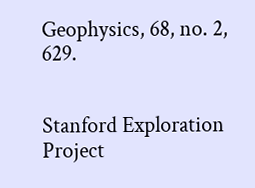Geophysics, 68, no. 2, 629.


Stanford Exploration Project